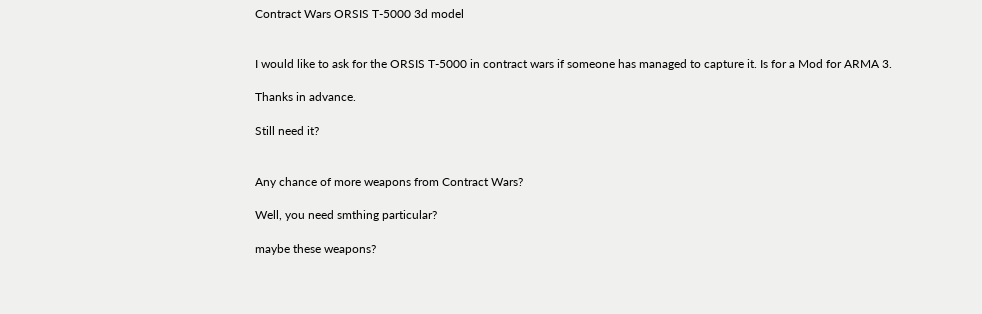Contract Wars ORSIS T-5000 3d model


I would like to ask for the ORSIS T-5000 in contract wars if someone has managed to capture it. Is for a Mod for ARMA 3.

Thanks in advance.

Still need it?


Any chance of more weapons from Contract Wars?

Well, you need smthing particular?

maybe these weapons?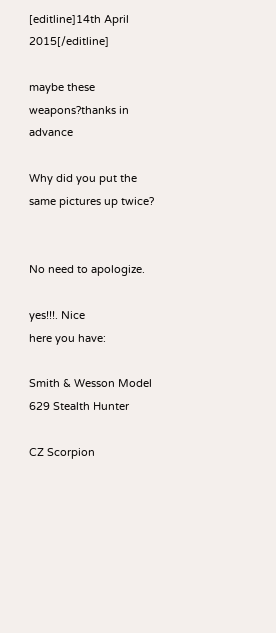[editline]14th April 2015[/editline]

maybe these weapons?thanks in advance

Why did you put the same pictures up twice?


No need to apologize.

yes!!!. Nice
here you have:

Smith & Wesson Model 629 Stealth Hunter

CZ Scorpion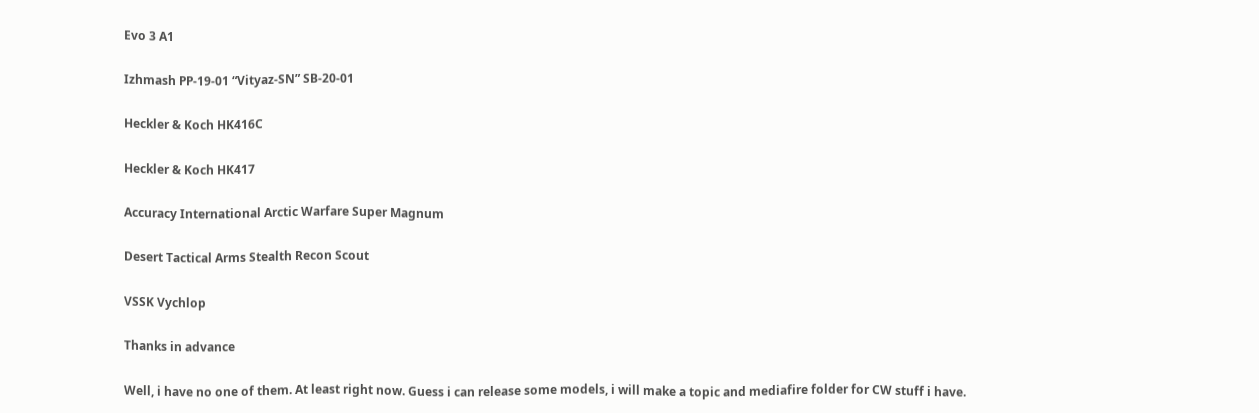Evo 3 A1

Izhmash PP-19-01 “Vityaz-SN” SB-20-01

Heckler & Koch HK416C

Heckler & Koch HK417

Accuracy International Arctic Warfare Super Magnum

Desert Tactical Arms Stealth Recon Scout

VSSK Vychlop

Thanks in advance

Well, i have no one of them. At least right now. Guess i can release some models, i will make a topic and mediafire folder for CW stuff i have.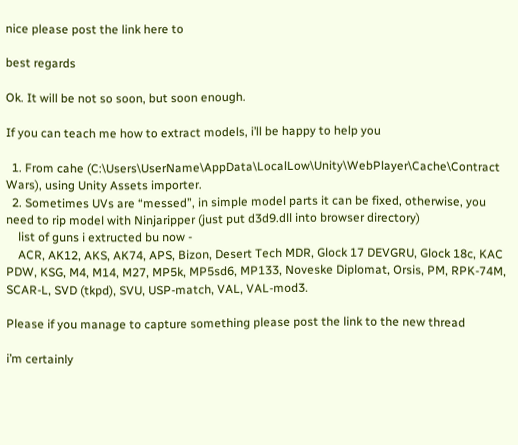nice please post the link here to

best regards

Ok. It will be not so soon, but soon enough.

If you can teach me how to extract models, i’ll be happy to help you

  1. From cahe (C:\Users\UserName\AppData\LocalLow\Unity\WebPlayer\Cache\Contract Wars), using Unity Assets importer.
  2. Sometimes UVs are “messed”, in simple model parts it can be fixed, otherwise, you need to rip model with Ninjaripper (just put d3d9.dll into browser directory)
    list of guns i extructed bu now -
    ACR, AK12, AKS, AK74, APS, Bizon, Desert Tech MDR, Glock 17 DEVGRU, Glock 18c, KAC PDW, KSG, M4, M14, M27, MP5k, MP5sd6, MP133, Noveske Diplomat, Orsis, PM, RPK-74M, SCAR-L, SVD (tkpd), SVU, USP-match, VAL, VAL-mod3.

Please if you manage to capture something please post the link to the new thread

i’m certainly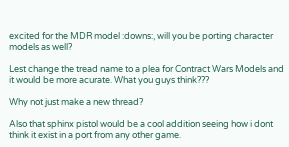excited for the MDR model :downs:, will you be porting character models as well?

Lest change the tread name to a plea for Contract Wars Models and it would be more acurate. What you guys think???

Why not just make a new thread?

Also that sphinx pistol would be a cool addition seeing how i dont think it exist in a port from any other game.